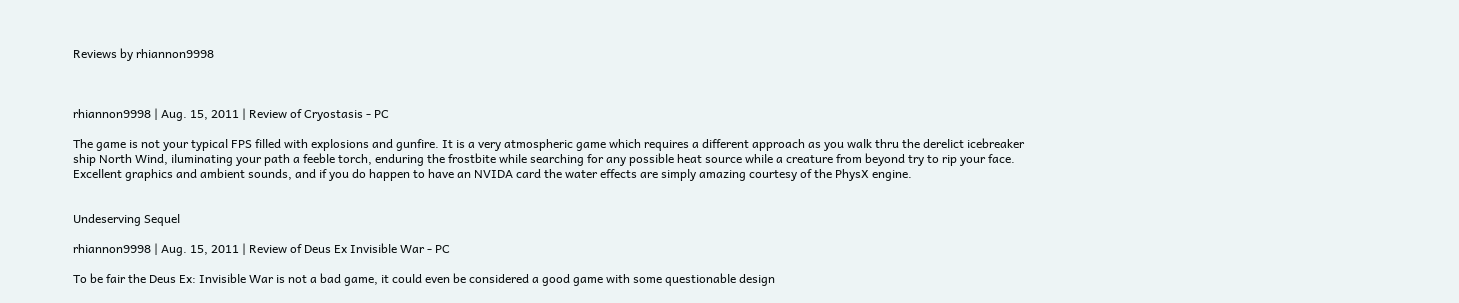Reviews by rhiannon9998



rhiannon9998 | Aug. 15, 2011 | Review of Cryostasis - PC

The game is not your typical FPS filled with explosions and gunfire. It is a very atmospheric game which requires a different approach as you walk thru the derelict icebreaker ship North Wind, iluminating your path a feeble torch, enduring the frostbite while searching for any possible heat source while a creature from beyond try to rip your face. Excellent graphics and ambient sounds, and if you do happen to have an NVIDA card the water effects are simply amazing courtesy of the PhysX engine.


Undeserving Sequel

rhiannon9998 | Aug. 15, 2011 | Review of Deus Ex Invisible War - PC

To be fair the Deus Ex: Invisible War is not a bad game, it could even be considered a good game with some questionable design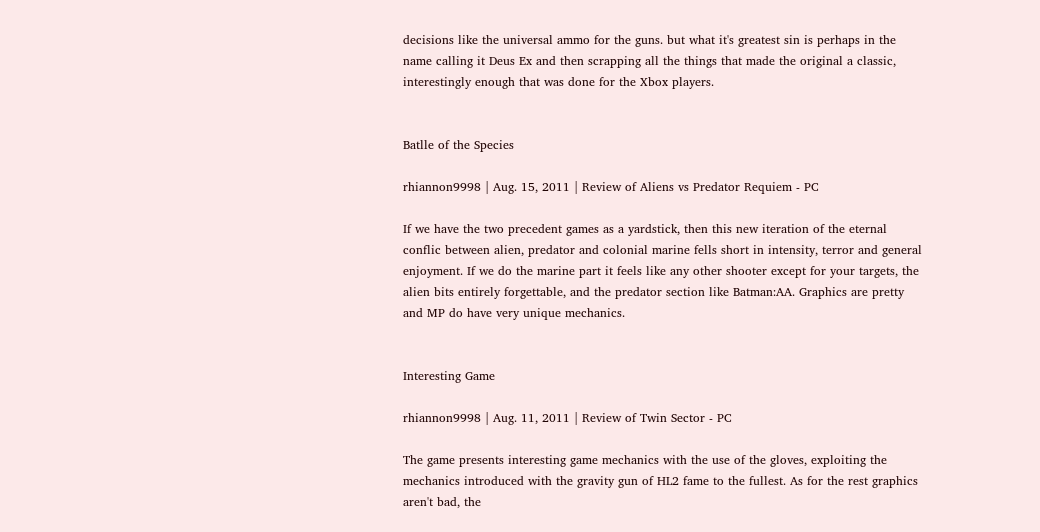decisions like the universal ammo for the guns. but what it's greatest sin is perhaps in the name calling it Deus Ex and then scrapping all the things that made the original a classic, interestingly enough that was done for the Xbox players.


Batlle of the Species

rhiannon9998 | Aug. 15, 2011 | Review of Aliens vs Predator Requiem - PC

If we have the two precedent games as a yardstick, then this new iteration of the eternal conflic between alien, predator and colonial marine fells short in intensity, terror and general enjoyment. If we do the marine part it feels like any other shooter except for your targets, the alien bits entirely forgettable, and the predator section like Batman:AA. Graphics are pretty and MP do have very unique mechanics.


Interesting Game

rhiannon9998 | Aug. 11, 2011 | Review of Twin Sector - PC

The game presents interesting game mechanics with the use of the gloves, exploiting the mechanics introduced with the gravity gun of HL2 fame to the fullest. As for the rest graphics aren't bad, the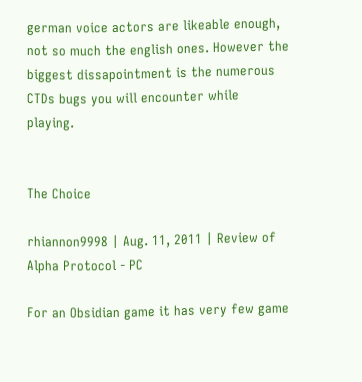german voice actors are likeable enough, not so much the english ones. However the biggest dissapointment is the numerous CTDs bugs you will encounter while playing.


The Choice

rhiannon9998 | Aug. 11, 2011 | Review of Alpha Protocol - PC

For an Obsidian game it has very few game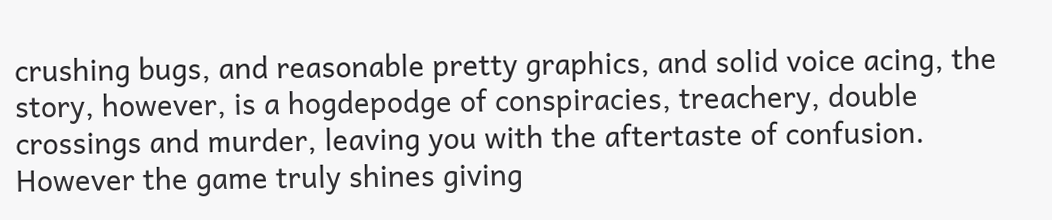crushing bugs, and reasonable pretty graphics, and solid voice acing, the story, however, is a hogdepodge of conspiracies, treachery, double crossings and murder, leaving you with the aftertaste of confusion. However the game truly shines giving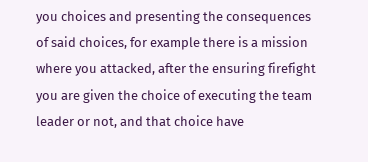you choices and presenting the consequences of said choices, for example there is a mission where you attacked, after the ensuring firefight you are given the choice of executing the team leader or not, and that choice have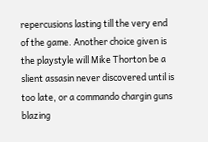repercusions lasting till the very end of the game. Another choice given is the playstyle will Mike Thorton be a slient assasin never discovered until is too late, or a commando chargin guns blazing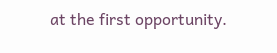at the first opportunity.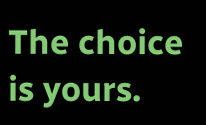The choice is yours.